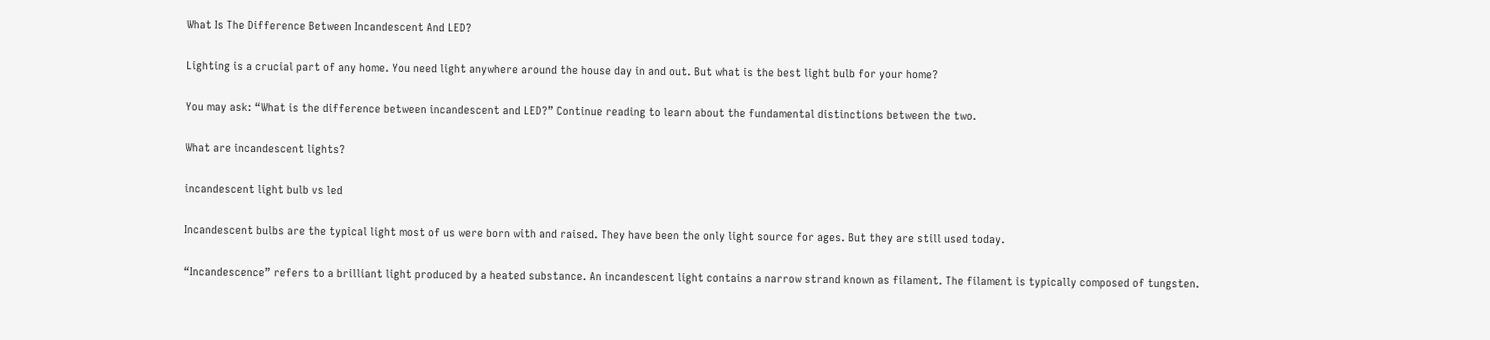What Is The Difference Between Incandescent And LED?

Lighting is a crucial part of any home. You need light anywhere around the house day in and out. But what is the best light bulb for your home?

You may ask: “What is the difference between incandescent and LED?” Continue reading to learn about the fundamental distinctions between the two.

What are incandescent lights?

incandescent light bulb vs led

Incandescent bulbs are the typical light most of us were born with and raised. They have been the only light source for ages. But they are still used today.

“Incandescence” refers to a brilliant light produced by a heated substance. An incandescent light contains a narrow strand known as filament. The filament is typically composed of tungsten.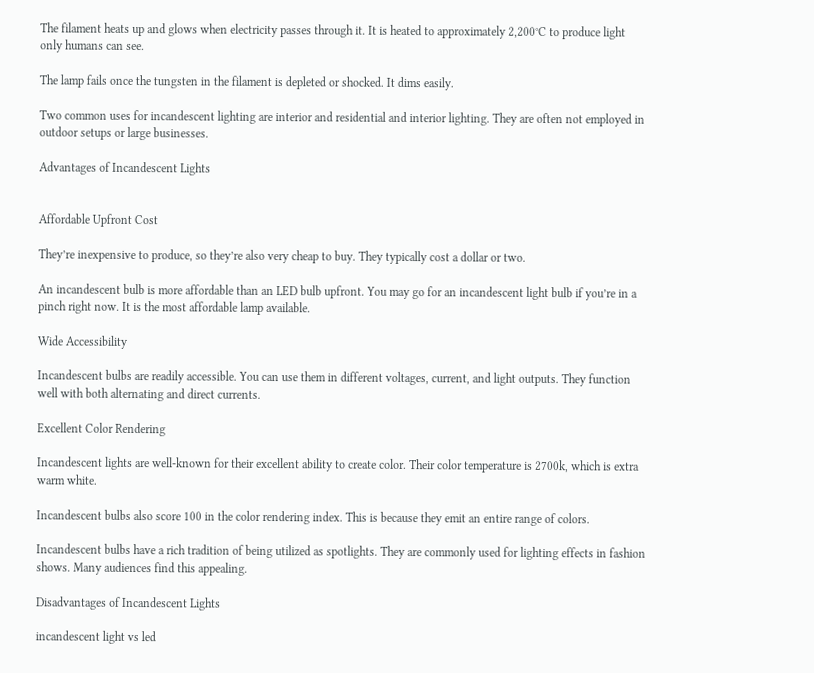The filament heats up and glows when electricity passes through it. It is heated to approximately 2,200°C to produce light only humans can see.

The lamp fails once the tungsten in the filament is depleted or shocked. It dims easily.

Two common uses for incandescent lighting are interior and residential and interior lighting. They are often not employed in outdoor setups or large businesses.

Advantages of Incandescent Lights


Affordable Upfront Cost

They’re inexpensive to produce, so they’re also very cheap to buy. They typically cost a dollar or two.

An incandescent bulb is more affordable than an LED bulb upfront. You may go for an incandescent light bulb if you’re in a pinch right now. It is the most affordable lamp available.

Wide Accessibility

Incandescent bulbs are readily accessible. You can use them in different voltages, current, and light outputs. They function well with both alternating and direct currents.

Excellent Color Rendering

Incandescent lights are well-known for their excellent ability to create color. Their color temperature is 2700k, which is extra warm white.

Incandescent bulbs also score 100 in the color rendering index. This is because they emit an entire range of colors.

Incandescent bulbs have a rich tradition of being utilized as spotlights. They are commonly used for lighting effects in fashion shows. Many audiences find this appealing.

Disadvantages of Incandescent Lights

incandescent light vs led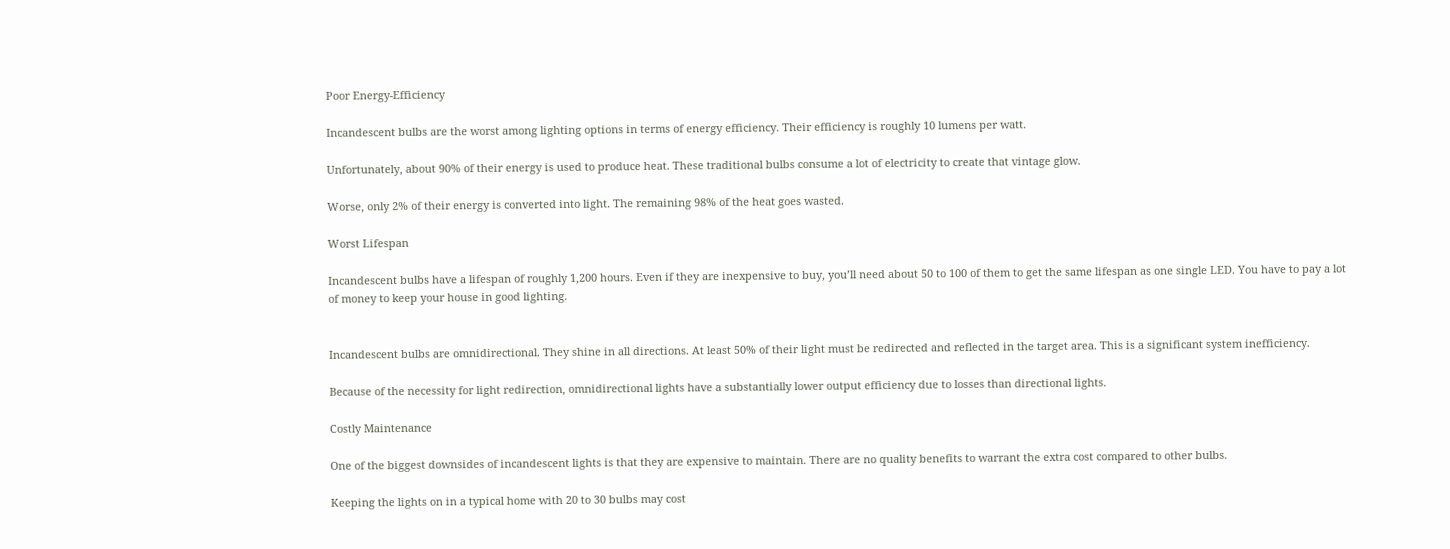Poor Energy-Efficiency

Incandescent bulbs are the worst among lighting options in terms of energy efficiency. Their efficiency is roughly 10 lumens per watt.

Unfortunately, about 90% of their energy is used to produce heat. These traditional bulbs consume a lot of electricity to create that vintage glow.

Worse, only 2% of their energy is converted into light. The remaining 98% of the heat goes wasted.

Worst Lifespan

Incandescent bulbs have a lifespan of roughly 1,200 hours. Even if they are inexpensive to buy, you’ll need about 50 to 100 of them to get the same lifespan as one single LED. You have to pay a lot of money to keep your house in good lighting.


Incandescent bulbs are omnidirectional. They shine in all directions. At least 50% of their light must be redirected and reflected in the target area. This is a significant system inefficiency.

Because of the necessity for light redirection, omnidirectional lights have a substantially lower output efficiency due to losses than directional lights.

Costly Maintenance

One of the biggest downsides of incandescent lights is that they are expensive to maintain. There are no quality benefits to warrant the extra cost compared to other bulbs.

Keeping the lights on in a typical home with 20 to 30 bulbs may cost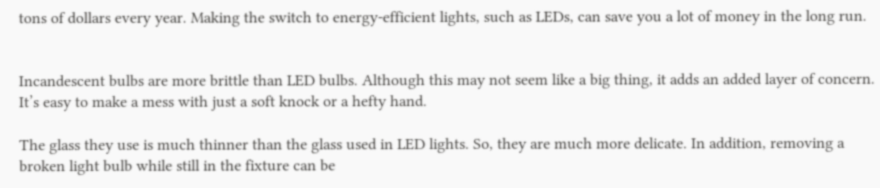tons of dollars every year. Making the switch to energy-efficient lights, such as LEDs, can save you a lot of money in the long run.


Incandescent bulbs are more brittle than LED bulbs. Although this may not seem like a big thing, it adds an added layer of concern. It’s easy to make a mess with just a soft knock or a hefty hand.

The glass they use is much thinner than the glass used in LED lights. So, they are much more delicate. In addition, removing a broken light bulb while still in the fixture can be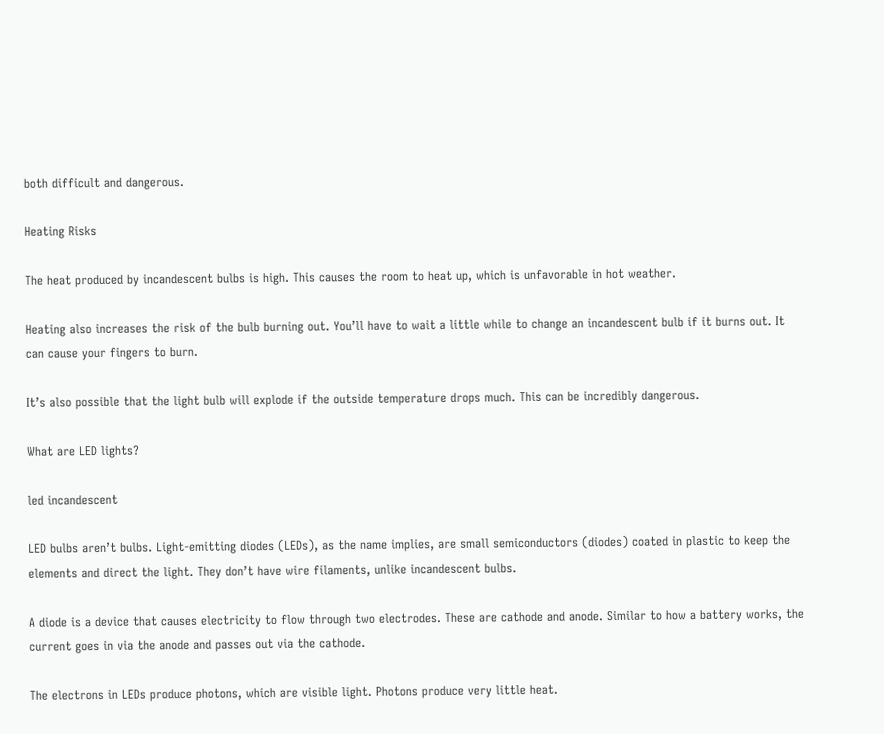both difficult and dangerous.

Heating Risks

The heat produced by incandescent bulbs is high. This causes the room to heat up, which is unfavorable in hot weather.

Heating also increases the risk of the bulb burning out. You’ll have to wait a little while to change an incandescent bulb if it burns out. It can cause your fingers to burn.

It’s also possible that the light bulb will explode if the outside temperature drops much. This can be incredibly dangerous.

What are LED lights?

led incandescent

LED bulbs aren’t bulbs. Light-emitting diodes (LEDs), as the name implies, are small semiconductors (diodes) coated in plastic to keep the elements and direct the light. They don’t have wire filaments, unlike incandescent bulbs.

A diode is a device that causes electricity to flow through two electrodes. These are cathode and anode. Similar to how a battery works, the current goes in via the anode and passes out via the cathode.

The electrons in LEDs produce photons, which are visible light. Photons produce very little heat.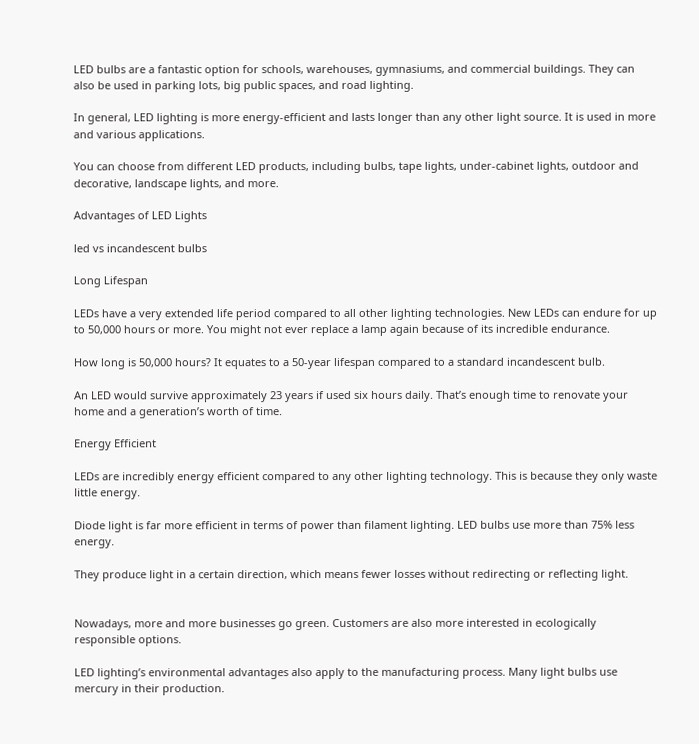LED bulbs are a fantastic option for schools, warehouses, gymnasiums, and commercial buildings. They can also be used in parking lots, big public spaces, and road lighting.

In general, LED lighting is more energy-efficient and lasts longer than any other light source. It is used in more and various applications.

You can choose from different LED products, including bulbs, tape lights, under-cabinet lights, outdoor and decorative, landscape lights, and more.

Advantages of LED Lights

led vs incandescent bulbs

Long Lifespan

LEDs have a very extended life period compared to all other lighting technologies. New LEDs can endure for up to 50,000 hours or more. You might not ever replace a lamp again because of its incredible endurance.

How long is 50,000 hours? It equates to a 50-year lifespan compared to a standard incandescent bulb.

An LED would survive approximately 23 years if used six hours daily. That’s enough time to renovate your home and a generation’s worth of time.

Energy Efficient

LEDs are incredibly energy efficient compared to any other lighting technology. This is because they only waste little energy.

Diode light is far more efficient in terms of power than filament lighting. LED bulbs use more than 75% less energy.

They produce light in a certain direction, which means fewer losses without redirecting or reflecting light.


Nowadays, more and more businesses go green. Customers are also more interested in ecologically responsible options.

LED lighting’s environmental advantages also apply to the manufacturing process. Many light bulbs use mercury in their production.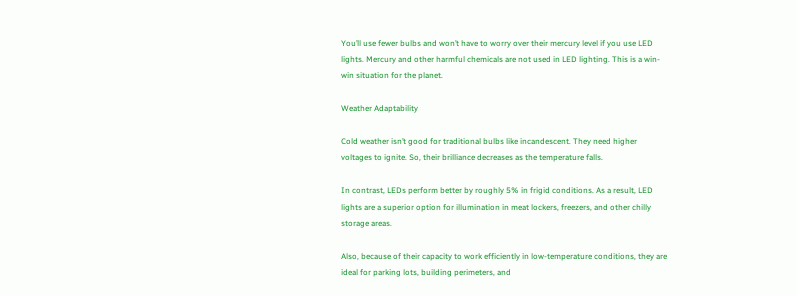You’ll use fewer bulbs and won’t have to worry over their mercury level if you use LED lights. Mercury and other harmful chemicals are not used in LED lighting. This is a win-win situation for the planet.

Weather Adaptability

Cold weather isn’t good for traditional bulbs like incandescent. They need higher voltages to ignite. So, their brilliance decreases as the temperature falls.

In contrast, LEDs perform better by roughly 5% in frigid conditions. As a result, LED lights are a superior option for illumination in meat lockers, freezers, and other chilly storage areas.

Also, because of their capacity to work efficiently in low-temperature conditions, they are ideal for parking lots, building perimeters, and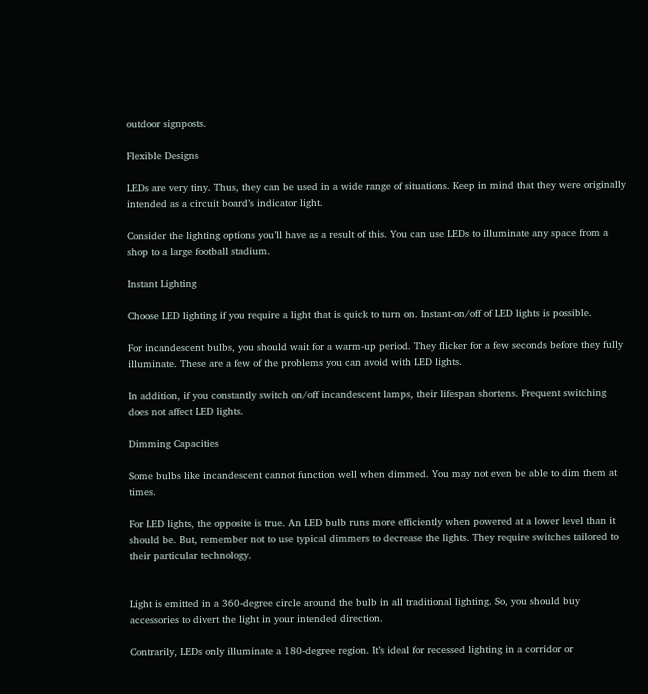outdoor signposts.

Flexible Designs

LEDs are very tiny. Thus, they can be used in a wide range of situations. Keep in mind that they were originally intended as a circuit board’s indicator light.

Consider the lighting options you’ll have as a result of this. You can use LEDs to illuminate any space from a shop to a large football stadium.

Instant Lighting

Choose LED lighting if you require a light that is quick to turn on. Instant-on/off of LED lights is possible.

For incandescent bulbs, you should wait for a warm-up period. They flicker for a few seconds before they fully illuminate. These are a few of the problems you can avoid with LED lights.

In addition, if you constantly switch on/off incandescent lamps, their lifespan shortens. Frequent switching does not affect LED lights.

Dimming Capacities

Some bulbs like incandescent cannot function well when dimmed. You may not even be able to dim them at times.

For LED lights, the opposite is true. An LED bulb runs more efficiently when powered at a lower level than it should be. But, remember not to use typical dimmers to decrease the lights. They require switches tailored to their particular technology.


Light is emitted in a 360-degree circle around the bulb in all traditional lighting. So, you should buy accessories to divert the light in your intended direction.

Contrarily, LEDs only illuminate a 180-degree region. It’s ideal for recessed lighting in a corridor or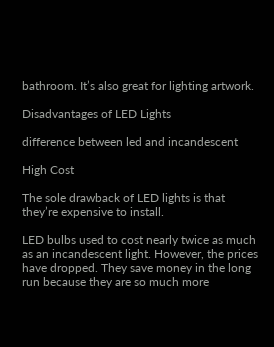bathroom. It’s also great for lighting artwork.

Disadvantages of LED Lights

difference between led and incandescent

High Cost

The sole drawback of LED lights is that they’re expensive to install.

LED bulbs used to cost nearly twice as much as an incandescent light. However, the prices have dropped. They save money in the long run because they are so much more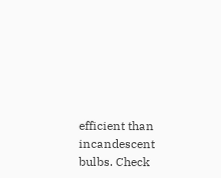efficient than incandescent bulbs. Check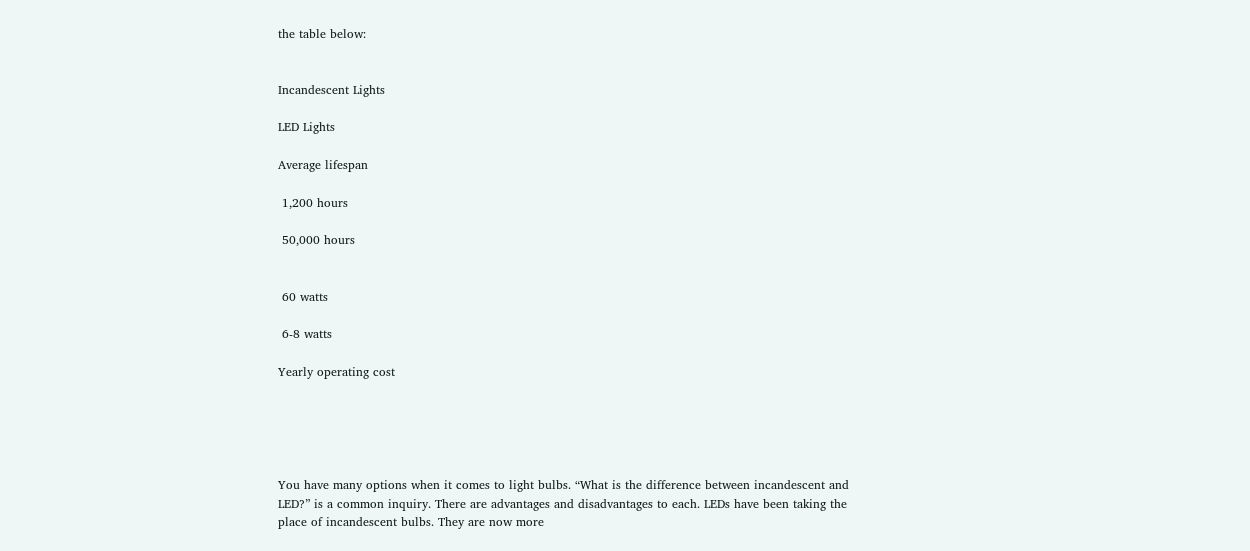the table below:


Incandescent Lights

LED Lights

Average lifespan

 1,200 hours

 50,000 hours


 60 watts

 6-8 watts

Yearly operating cost





You have many options when it comes to light bulbs. “What is the difference between incandescent and LED?” is a common inquiry. There are advantages and disadvantages to each. LEDs have been taking the place of incandescent bulbs. They are now more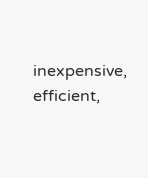inexpensive, efficient,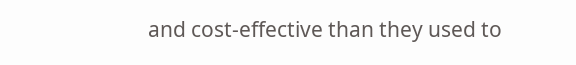and cost-effective than they used to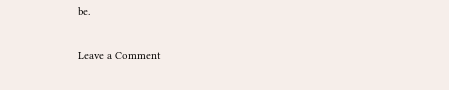be.

Leave a Comment